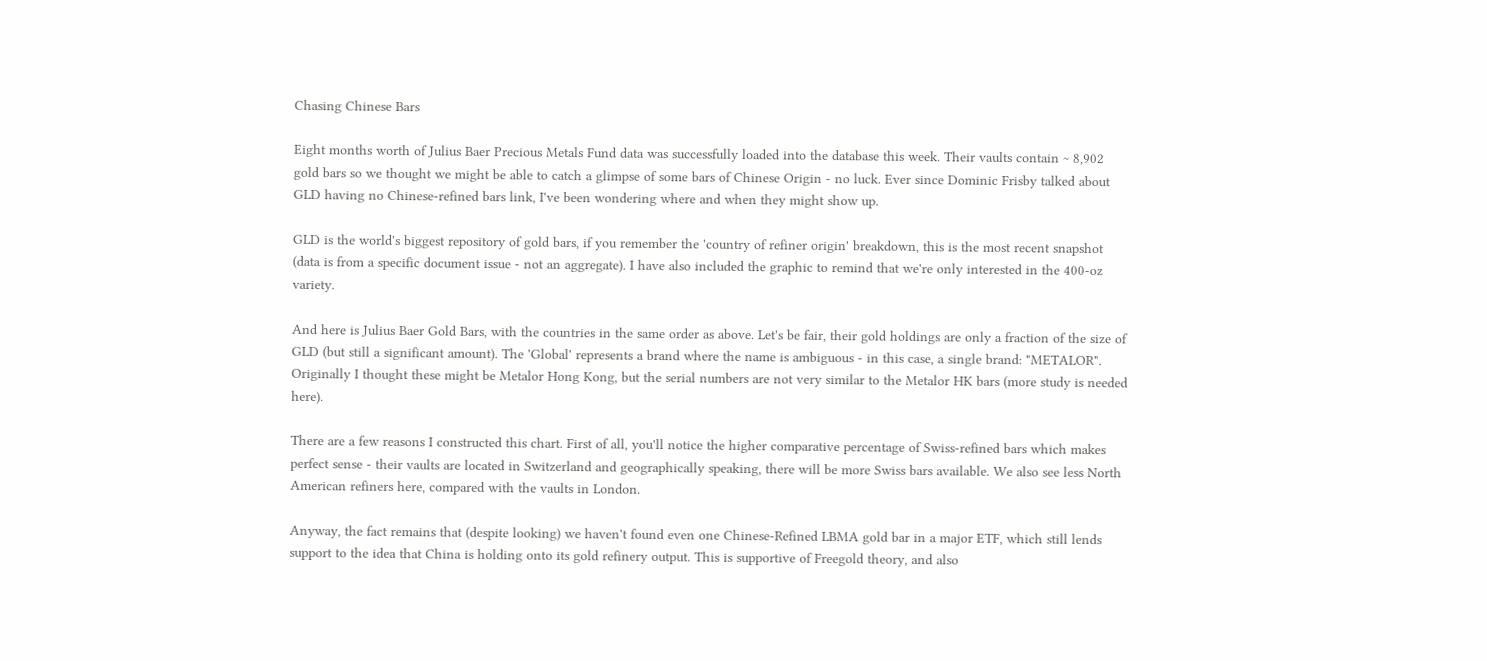Chasing Chinese Bars

Eight months worth of Julius Baer Precious Metals Fund data was successfully loaded into the database this week. Their vaults contain ~ 8,902 gold bars so we thought we might be able to catch a glimpse of some bars of Chinese Origin - no luck. Ever since Dominic Frisby talked about GLD having no Chinese-refined bars link, I've been wondering where and when they might show up.

GLD is the world's biggest repository of gold bars, if you remember the 'country of refiner origin' breakdown, this is the most recent snapshot (data is from a specific document issue - not an aggregate). I have also included the graphic to remind that we're only interested in the 400-oz variety.

And here is Julius Baer Gold Bars, with the countries in the same order as above. Let's be fair, their gold holdings are only a fraction of the size of GLD (but still a significant amount). The 'Global' represents a brand where the name is ambiguous - in this case, a single brand: "METALOR". Originally I thought these might be Metalor Hong Kong, but the serial numbers are not very similar to the Metalor HK bars (more study is needed here).

There are a few reasons I constructed this chart. First of all, you'll notice the higher comparative percentage of Swiss-refined bars which makes perfect sense - their vaults are located in Switzerland and geographically speaking, there will be more Swiss bars available. We also see less North American refiners here, compared with the vaults in London.

Anyway, the fact remains that (despite looking) we haven't found even one Chinese-Refined LBMA gold bar in a major ETF, which still lends support to the idea that China is holding onto its gold refinery output. This is supportive of Freegold theory, and also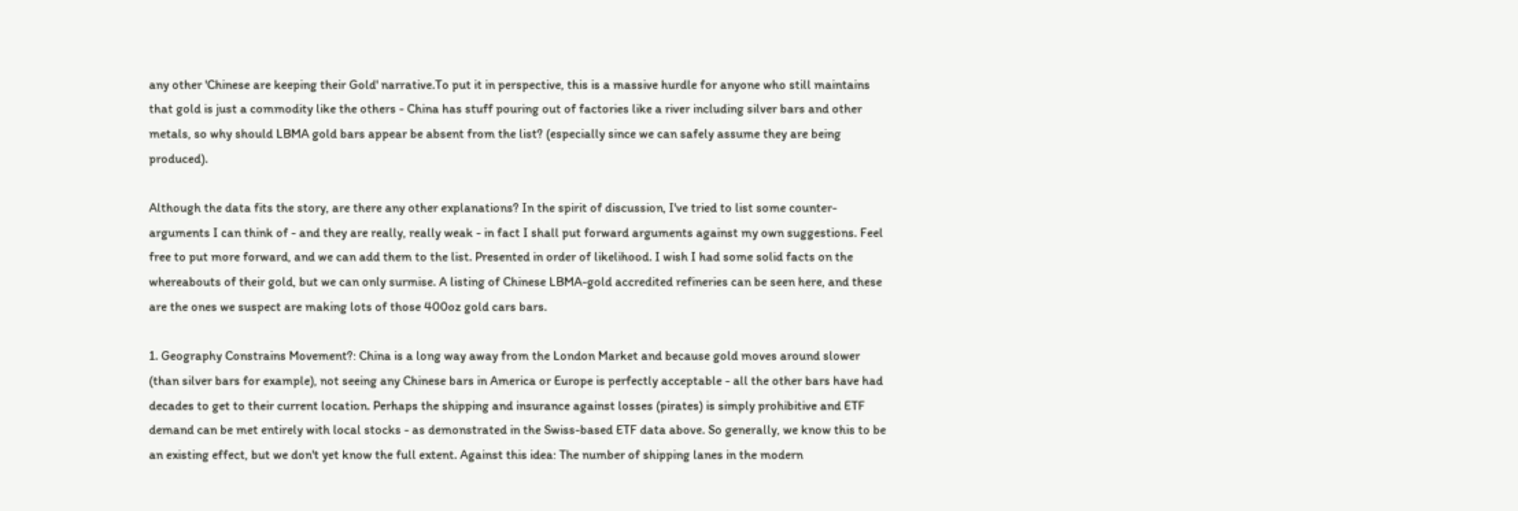any other 'Chinese are keeping their Gold' narrative.To put it in perspective, this is a massive hurdle for anyone who still maintains that gold is just a commodity like the others - China has stuff pouring out of factories like a river including silver bars and other metals, so why should LBMA gold bars appear be absent from the list? (especially since we can safely assume they are being produced).

Although the data fits the story, are there any other explanations? In the spirit of discussion, I've tried to list some counter-arguments I can think of - and they are really, really weak - in fact I shall put forward arguments against my own suggestions. Feel free to put more forward, and we can add them to the list. Presented in order of likelihood. I wish I had some solid facts on the whereabouts of their gold, but we can only surmise. A listing of Chinese LBMA-gold accredited refineries can be seen here, and these are the ones we suspect are making lots of those 400oz gold cars bars.

1. Geography Constrains Movement?: China is a long way away from the London Market and because gold moves around slower (than silver bars for example), not seeing any Chinese bars in America or Europe is perfectly acceptable - all the other bars have had decades to get to their current location. Perhaps the shipping and insurance against losses (pirates) is simply prohibitive and ETF demand can be met entirely with local stocks - as demonstrated in the Swiss-based ETF data above. So generally, we know this to be an existing effect, but we don't yet know the full extent. Against this idea: The number of shipping lanes in the modern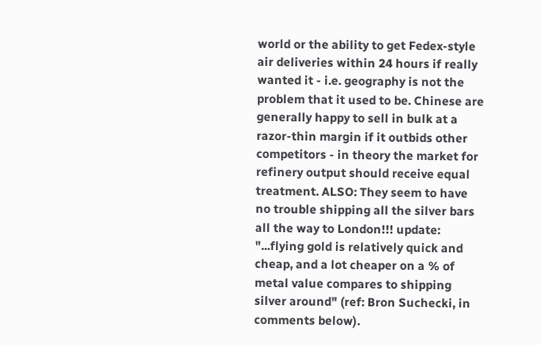world or the ability to get Fedex-style air deliveries within 24 hours if really wanted it - i.e. geography is not the problem that it used to be. Chinese are generally happy to sell in bulk at a razor-thin margin if it outbids other competitors - in theory the market for refinery output should receive equal treatment. ALSO: They seem to have no trouble shipping all the silver bars all the way to London!!! update: "...flying gold is relatively quick and cheap, and a lot cheaper on a % of metal value compares to shipping silver around" (ref: Bron Suchecki, in comments below).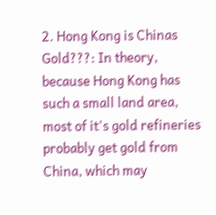2. Hong Kong is Chinas Gold???: In theory, because Hong Kong has such a small land area, most of it's gold refineries probably get gold from China, which may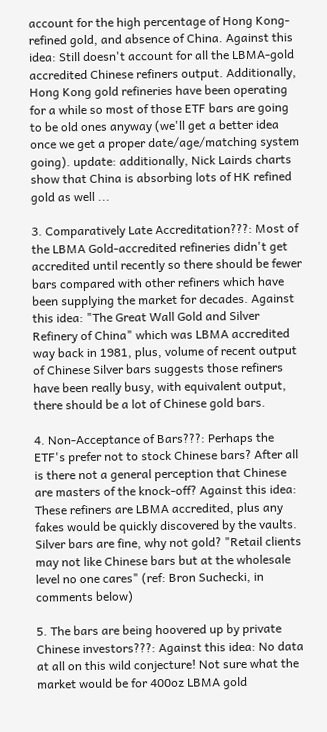account for the high percentage of Hong Kong-refined gold, and absence of China. Against this idea: Still doesn't account for all the LBMA-gold accredited Chinese refiners output. Additionally, Hong Kong gold refineries have been operating for a while so most of those ETF bars are going to be old ones anyway (we'll get a better idea once we get a proper date/age/matching system going). update: additionally, Nick Lairds charts show that China is absorbing lots of HK refined gold as well ...

3. Comparatively Late Accreditation???: Most of the LBMA Gold-accredited refineries didn't get accredited until recently so there should be fewer bars compared with other refiners which have been supplying the market for decades. Against this idea: "The Great Wall Gold and Silver Refinery of China" which was LBMA accredited way back in 1981, plus, volume of recent output of Chinese Silver bars suggests those refiners have been really busy, with equivalent output, there should be a lot of Chinese gold bars.

4. Non-Acceptance of Bars???: Perhaps the ETF's prefer not to stock Chinese bars? After all is there not a general perception that Chinese are masters of the knock-off? Against this idea: These refiners are LBMA accredited, plus any fakes would be quickly discovered by the vaults. Silver bars are fine, why not gold? "Retail clients may not like Chinese bars but at the wholesale level no one cares" (ref: Bron Suchecki, in comments below)

5. The bars are being hoovered up by private Chinese investors???: Against this idea: No data at all on this wild conjecture! Not sure what the market would be for 400oz LBMA gold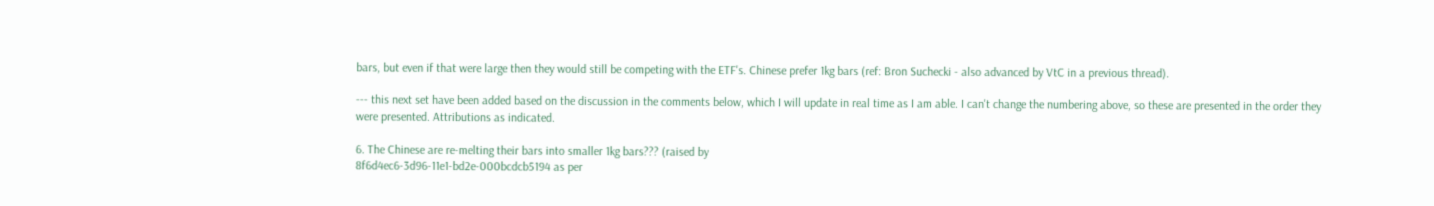bars, but even if that were large then they would still be competing with the ETF's. Chinese prefer 1kg bars (ref: Bron Suchecki - also advanced by VtC in a previous thread).

--- this next set have been added based on the discussion in the comments below, which I will update in real time as I am able. I can't change the numbering above, so these are presented in the order they were presented. Attributions as indicated.

6. The Chinese are re-melting their bars into smaller 1kg bars??? (raised by
8f6d4ec6-3d96-11e1-bd2e-000bcdcb5194 as per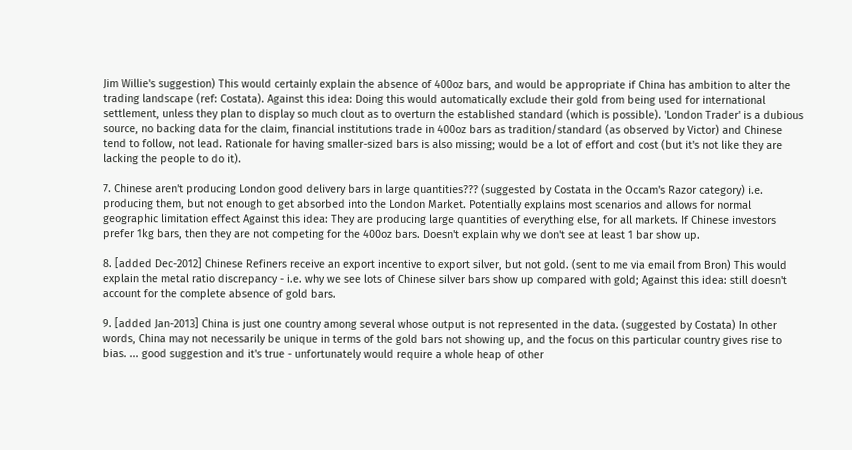Jim Willie's suggestion) This would certainly explain the absence of 400oz bars, and would be appropriate if China has ambition to alter the trading landscape (ref: Costata). Against this idea: Doing this would automatically exclude their gold from being used for international settlement, unless they plan to display so much clout as to overturn the established standard (which is possible). 'London Trader' is a dubious source, no backing data for the claim, financial institutions trade in 400oz bars as tradition/standard (as observed by Victor) and Chinese tend to follow, not lead. Rationale for having smaller-sized bars is also missing; would be a lot of effort and cost (but it's not like they are lacking the people to do it).

7. Chinese aren't producing London good delivery bars in large quantities??? (suggested by Costata in the Occam's Razor category) i.e. producing them, but not enough to get absorbed into the London Market. Potentially explains most scenarios and allows for normal geographic limitation effect Against this idea: They are producing large quantities of everything else, for all markets. If Chinese investors prefer 1kg bars, then they are not competing for the 400oz bars. Doesn't explain why we don't see at least 1 bar show up.

8. [added Dec-2012] Chinese Refiners receive an export incentive to export silver, but not gold. (sent to me via email from Bron) This would explain the metal ratio discrepancy - i.e. why we see lots of Chinese silver bars show up compared with gold; Against this idea: still doesn't account for the complete absence of gold bars.

9. [added Jan-2013] China is just one country among several whose output is not represented in the data. (suggested by Costata) In other words, China may not necessarily be unique in terms of the gold bars not showing up, and the focus on this particular country gives rise to bias. ... good suggestion and it's true - unfortunately would require a whole heap of other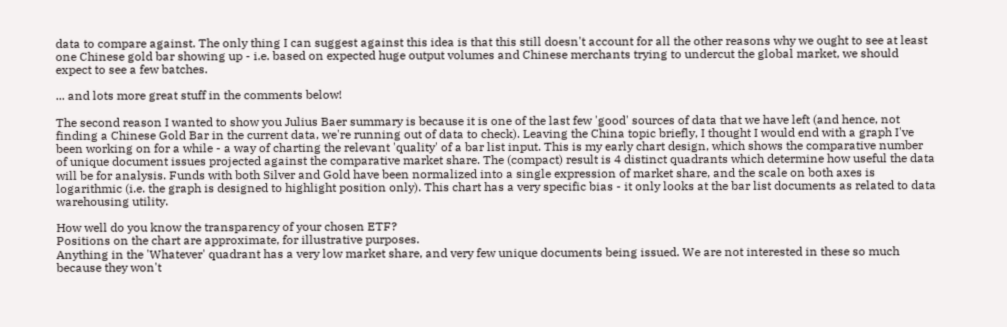data to compare against. The only thing I can suggest against this idea is that this still doesn't account for all the other reasons why we ought to see at least one Chinese gold bar showing up - i.e. based on expected huge output volumes and Chinese merchants trying to undercut the global market, we should expect to see a few batches.

... and lots more great stuff in the comments below!

The second reason I wanted to show you Julius Baer summary is because it is one of the last few 'good' sources of data that we have left (and hence, not finding a Chinese Gold Bar in the current data, we're running out of data to check). Leaving the China topic briefly, I thought I would end with a graph I've been working on for a while - a way of charting the relevant 'quality' of a bar list input. This is my early chart design, which shows the comparative number of unique document issues projected against the comparative market share. The (compact) result is 4 distinct quadrants which determine how useful the data will be for analysis. Funds with both Silver and Gold have been normalized into a single expression of market share, and the scale on both axes is logarithmic (i.e. the graph is designed to highlight position only). This chart has a very specific bias - it only looks at the bar list documents as related to data warehousing utility.

How well do you know the transparency of your chosen ETF?
Positions on the chart are approximate, for illustrative purposes.
Anything in the 'Whatever' quadrant has a very low market share, and very few unique documents being issued. We are not interested in these so much because they won't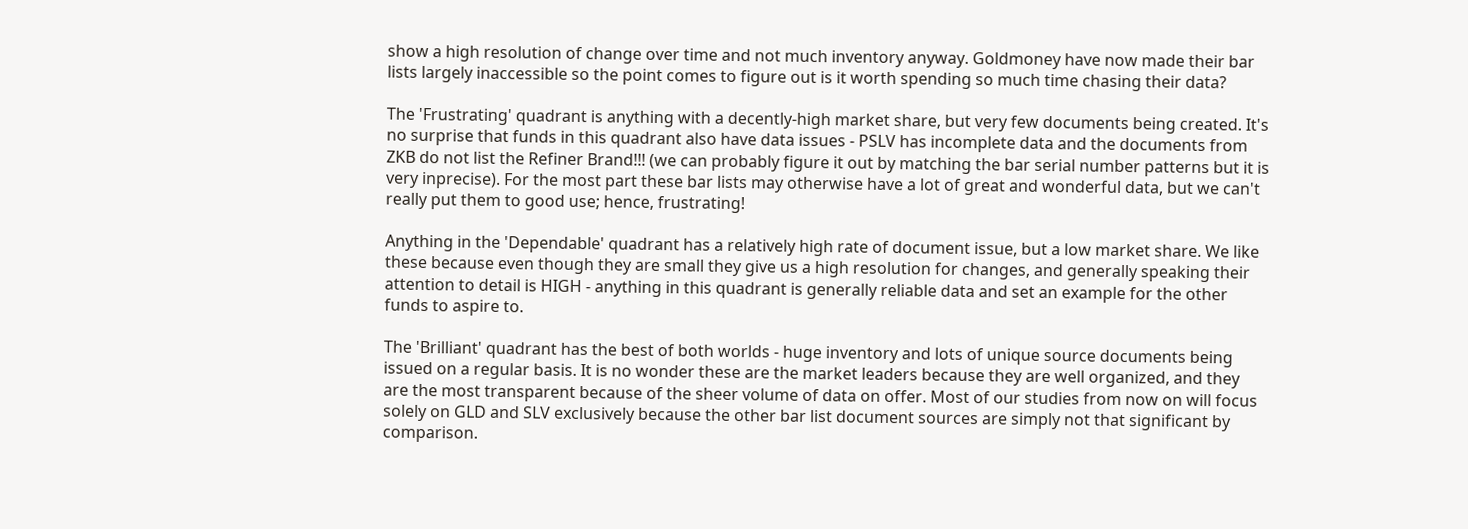show a high resolution of change over time and not much inventory anyway. Goldmoney have now made their bar lists largely inaccessible so the point comes to figure out is it worth spending so much time chasing their data?

The 'Frustrating' quadrant is anything with a decently-high market share, but very few documents being created. It's no surprise that funds in this quadrant also have data issues - PSLV has incomplete data and the documents from ZKB do not list the Refiner Brand!!! (we can probably figure it out by matching the bar serial number patterns but it is very inprecise). For the most part these bar lists may otherwise have a lot of great and wonderful data, but we can't really put them to good use; hence, frustrating!

Anything in the 'Dependable' quadrant has a relatively high rate of document issue, but a low market share. We like these because even though they are small they give us a high resolution for changes, and generally speaking their attention to detail is HIGH - anything in this quadrant is generally reliable data and set an example for the other funds to aspire to.

The 'Brilliant' quadrant has the best of both worlds - huge inventory and lots of unique source documents being issued on a regular basis. It is no wonder these are the market leaders because they are well organized, and they are the most transparent because of the sheer volume of data on offer. Most of our studies from now on will focus solely on GLD and SLV exclusively because the other bar list document sources are simply not that significant by comparison.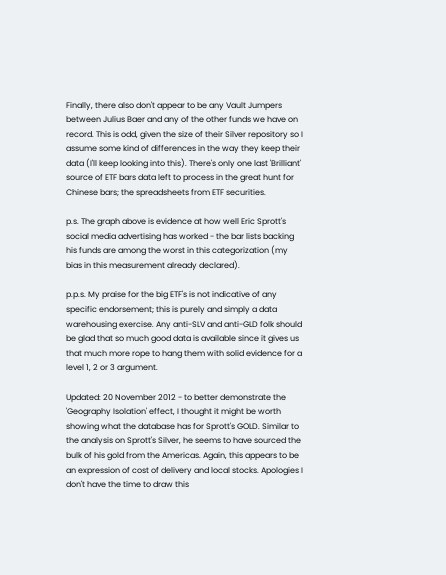Finally, there also don't appear to be any Vault Jumpers between Julius Baer and any of the other funds we have on record. This is odd, given the size of their Silver repository so I assume some kind of differences in the way they keep their data (I'll keep looking into this). There's only one last 'Brilliant' source of ETF bars data left to process in the great hunt for Chinese bars; the spreadsheets from ETF securities.

p.s. The graph above is evidence at how well Eric Sprott's social media advertising has worked - the bar lists backing his funds are among the worst in this categorization (my bias in this measurement already declared).

p.p.s. My praise for the big ETF's is not indicative of any specific endorsement; this is purely and simply a data warehousing exercise. Any anti-SLV and anti-GLD folk should be glad that so much good data is available since it gives us that much more rope to hang them with solid evidence for a level 1, 2 or 3 argument.

Updated: 20 November 2012 - to better demonstrate the 'Geography Isolation' effect, I thought it might be worth showing what the database has for Sprott's GOLD. Similar to the analysis on Sprott's Silver, he seems to have sourced the bulk of his gold from the Americas. Again, this appears to be an expression of cost of delivery and local stocks. Apologies I don't have the time to draw this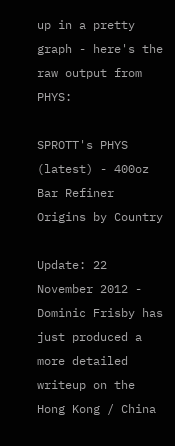up in a pretty graph - here's the raw output from PHYS:

SPROTT's PHYS (latest) - 400oz Bar Refiner Origins by Country

Update: 22 November 2012 - Dominic Frisby has just produced a more detailed writeup on the Hong Kong / China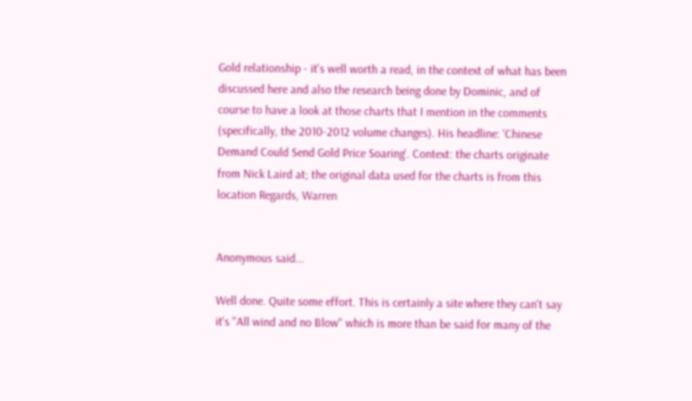Gold relationship - it's well worth a read, in the context of what has been discussed here and also the research being done by Dominic, and of course to have a look at those charts that I mention in the comments (specifically, the 2010-2012 volume changes). His headline: 'Chinese Demand Could Send Gold Price Soaring'. Context: the charts originate from Nick Laird at; the original data used for the charts is from this location Regards, Warren


Anonymous said...

Well done. Quite some effort. This is certainly a site where they can't say it's "All wind and no Blow" which is more than be said for many of the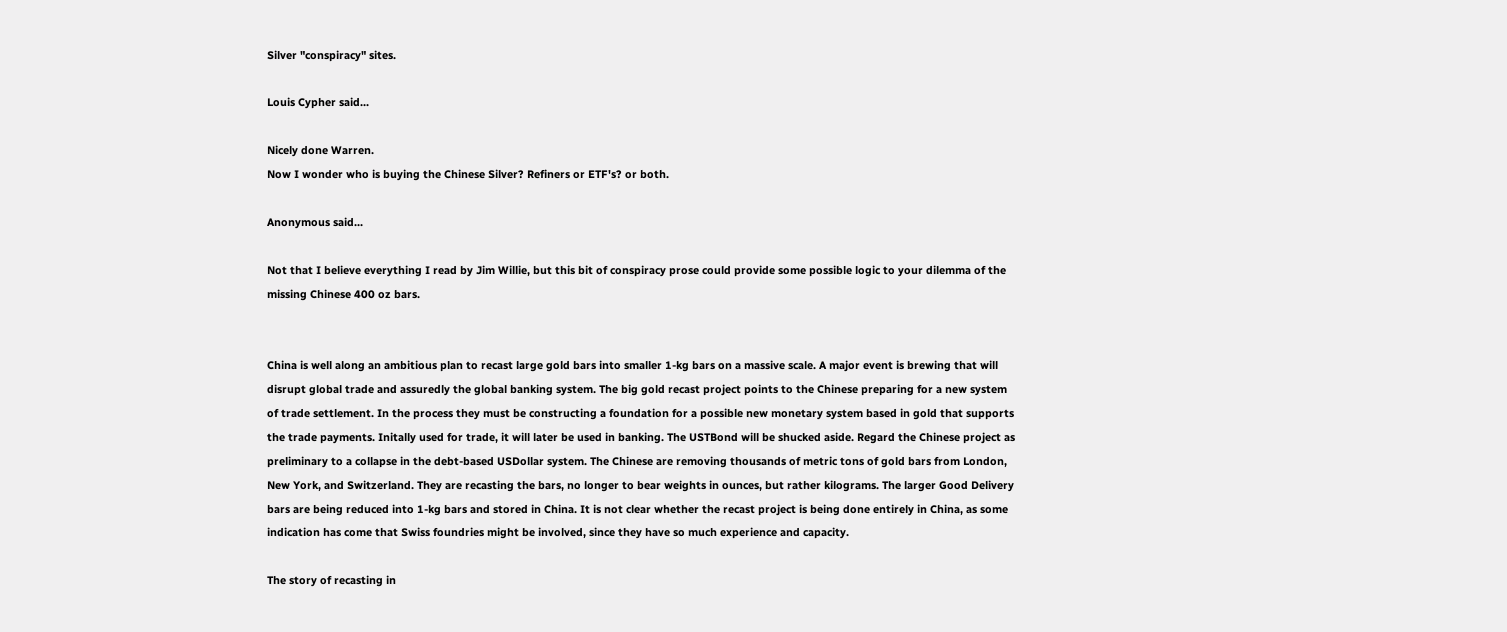Silver "conspiracy" sites.

Louis Cypher said...

Nicely done Warren.
Now I wonder who is buying the Chinese Silver? Refiners or ETF's? or both.

Anonymous said...

Not that I believe everything I read by Jim Willie, but this bit of conspiracy prose could provide some possible logic to your dilemma of the missing Chinese 400 oz bars.


China is well along an ambitious plan to recast large gold bars into smaller 1-kg bars on a massive scale. A major event is brewing that will disrupt global trade and assuredly the global banking system. The big gold recast project points to the Chinese preparing for a new system of trade settlement. In the process they must be constructing a foundation for a possible new monetary system based in gold that supports the trade payments. Initally used for trade, it will later be used in banking. The USTBond will be shucked aside. Regard the Chinese project as preliminary to a collapse in the debt-based USDollar system. The Chinese are removing thousands of metric tons of gold bars from London, New York, and Switzerland. They are recasting the bars, no longer to bear weights in ounces, but rather kilograms. The larger Good Delivery bars are being reduced into 1-kg bars and stored in China. It is not clear whether the recast project is being done entirely in China, as some indication has come that Swiss foundries might be involved, since they have so much experience and capacity.

The story of recasting in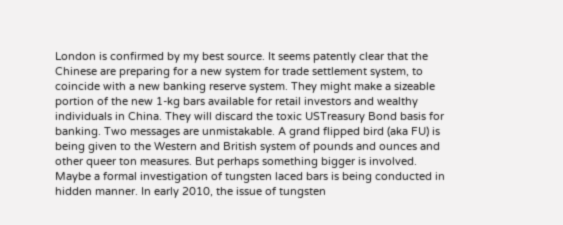London is confirmed by my best source. It seems patently clear that the Chinese are preparing for a new system for trade settlement system, to coincide with a new banking reserve system. They might make a sizeable portion of the new 1-kg bars available for retail investors and wealthy individuals in China. They will discard the toxic USTreasury Bond basis for banking. Two messages are unmistakable. A grand flipped bird (aka FU) is being given to the Western and British system of pounds and ounces and other queer ton measures. But perhaps something bigger is involved. Maybe a formal investigation of tungsten laced bars is being conducted in hidden manner. In early 2010, the issue of tungsten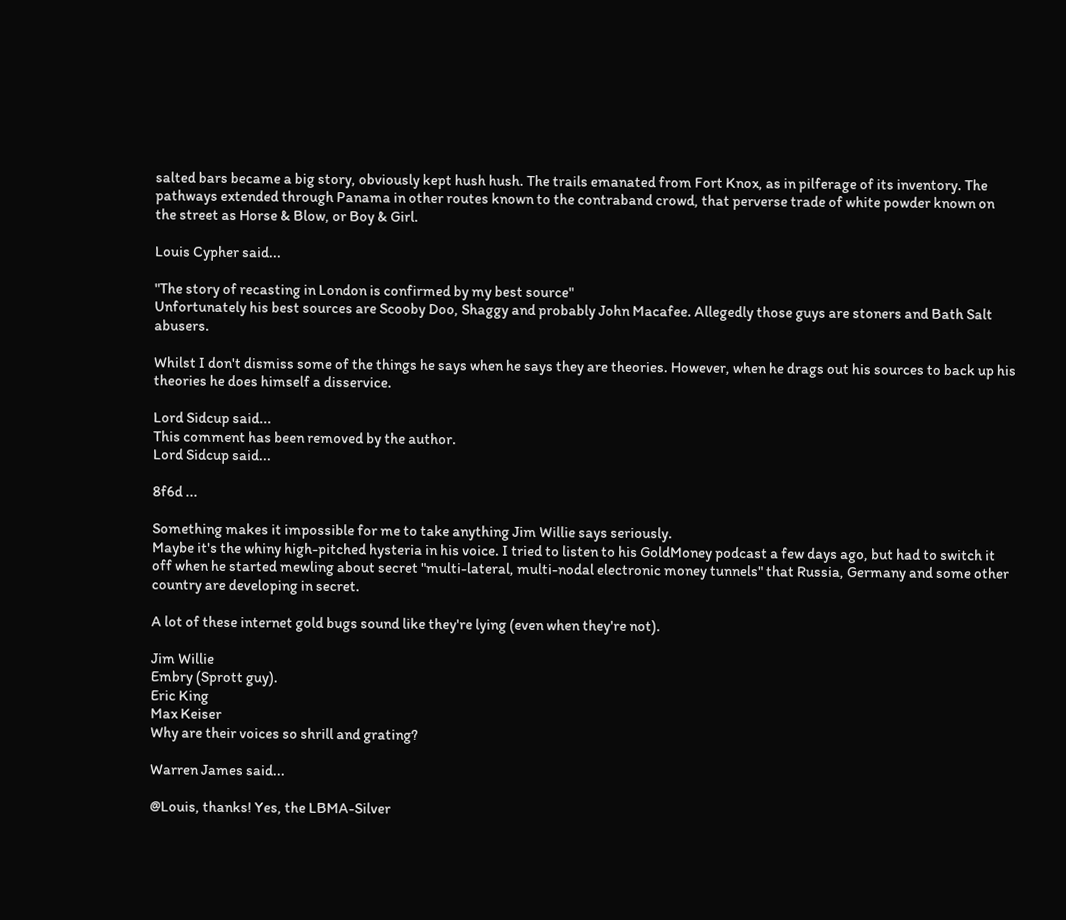salted bars became a big story, obviously kept hush hush. The trails emanated from Fort Knox, as in pilferage of its inventory. The pathways extended through Panama in other routes known to the contraband crowd, that perverse trade of white powder known on the street as Horse & Blow, or Boy & Girl.

Louis Cypher said...

"The story of recasting in London is confirmed by my best source"
Unfortunately his best sources are Scooby Doo, Shaggy and probably John Macafee. Allegedly those guys are stoners and Bath Salt abusers.

Whilst I don't dismiss some of the things he says when he says they are theories. However, when he drags out his sources to back up his theories he does himself a disservice.

Lord Sidcup said...
This comment has been removed by the author.
Lord Sidcup said...

8f6d ...

Something makes it impossible for me to take anything Jim Willie says seriously.
Maybe it's the whiny high-pitched hysteria in his voice. I tried to listen to his GoldMoney podcast a few days ago, but had to switch it off when he started mewling about secret "multi-lateral, multi-nodal electronic money tunnels" that Russia, Germany and some other country are developing in secret.

A lot of these internet gold bugs sound like they're lying (even when they're not).

Jim Willie
Embry (Sprott guy).
Eric King
Max Keiser
Why are their voices so shrill and grating?

Warren James said...

@Louis, thanks! Yes, the LBMA-Silver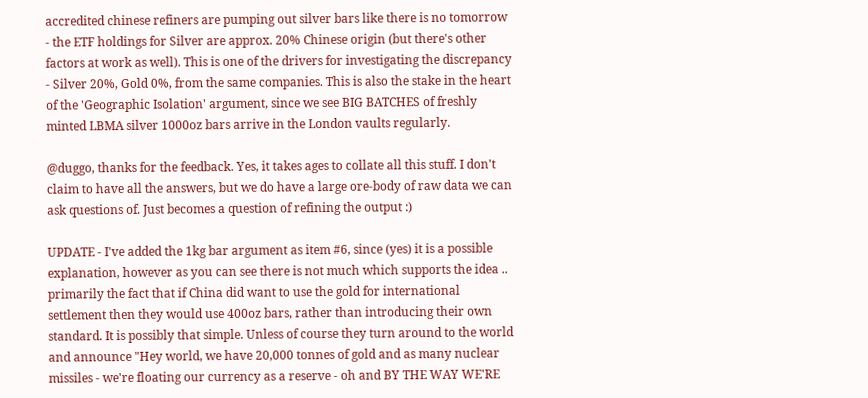accredited chinese refiners are pumping out silver bars like there is no tomorrow - the ETF holdings for Silver are approx. 20% Chinese origin (but there's other factors at work as well). This is one of the drivers for investigating the discrepancy - Silver 20%, Gold 0%, from the same companies. This is also the stake in the heart of the 'Geographic Isolation' argument, since we see BIG BATCHES of freshly minted LBMA silver 1000oz bars arrive in the London vaults regularly.

@duggo, thanks for the feedback. Yes, it takes ages to collate all this stuff. I don't claim to have all the answers, but we do have a large ore-body of raw data we can ask questions of. Just becomes a question of refining the output :)

UPDATE - I've added the 1kg bar argument as item #6, since (yes) it is a possible explanation, however as you can see there is not much which supports the idea .. primarily the fact that if China did want to use the gold for international settlement then they would use 400oz bars, rather than introducing their own standard. It is possibly that simple. Unless of course they turn around to the world and announce "Hey world, we have 20,000 tonnes of gold and as many nuclear missiles - we're floating our currency as a reserve - oh and BY THE WAY WE'RE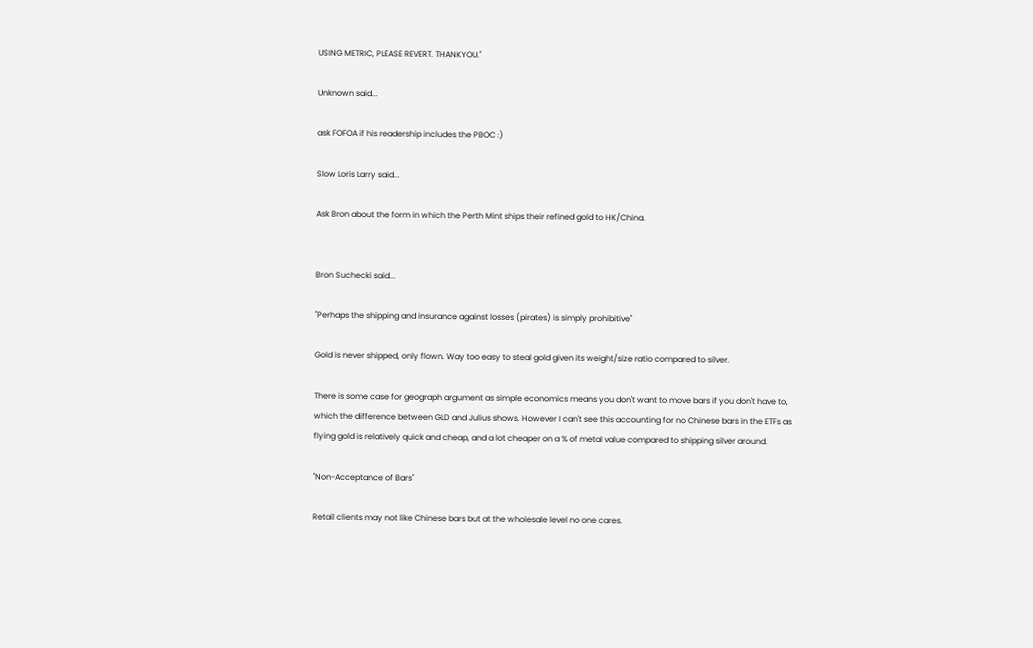USING METRIC, PLEASE REVERT. THANKYOU."

Unknown said...

ask FOFOA if his readership includes the PBOC :)

Slow Loris Larry said...

Ask Bron about the form in which the Perth Mint ships their refined gold to HK/China.


Bron Suchecki said...

"Perhaps the shipping and insurance against losses (pirates) is simply prohibitive"

Gold is never shipped, only flown. Way too easy to steal gold given its weight/size ratio compared to silver.

There is some case for geograph argument as simple economics means you don't want to move bars if you don't have to, which the difference between GLD and Julius shows. However I can't see this accounting for no Chinese bars in the ETFs as flying gold is relatively quick and cheap, and a lot cheaper on a % of metal value compared to shipping silver around.

"Non-Acceptance of Bars"

Retail clients may not like Chinese bars but at the wholesale level no one cares.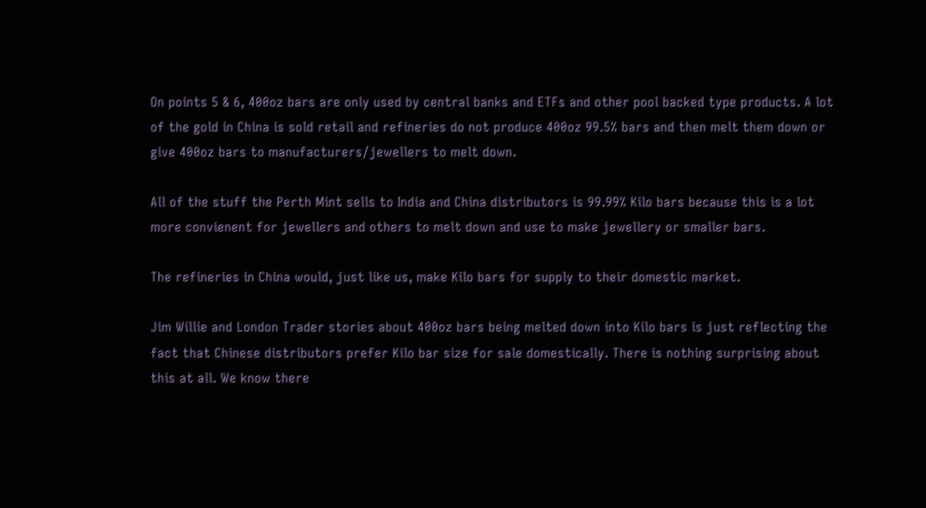On points 5 & 6, 400oz bars are only used by central banks and ETFs and other pool backed type products. A lot of the gold in China is sold retail and refineries do not produce 400oz 99.5% bars and then melt them down or give 400oz bars to manufacturers/jewellers to melt down.

All of the stuff the Perth Mint sells to India and China distributors is 99.99% Kilo bars because this is a lot more convienent for jewellers and others to melt down and use to make jewellery or smaller bars.

The refineries in China would, just like us, make Kilo bars for supply to their domestic market.

Jim Willie and London Trader stories about 400oz bars being melted down into Kilo bars is just reflecting the fact that Chinese distributors prefer Kilo bar size for sale domestically. There is nothing surprising about this at all. We know there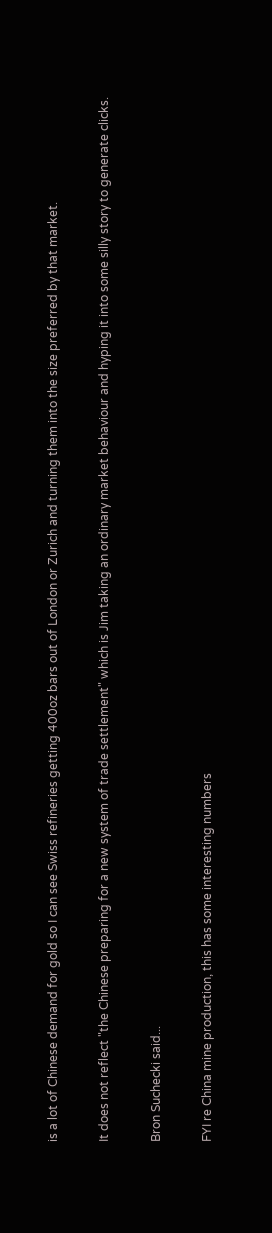is a lot of Chinese demand for gold so I can see Swiss refineries getting 400oz bars out of London or Zurich and turning them into the size preferred by that market.

It does not reflect "the Chinese preparing for a new system of trade settlement" which is Jim taking an ordinary market behaviour and hyping it into some silly story to generate clicks.

Bron Suchecki said...

FYI re China mine production, this has some interesting numbers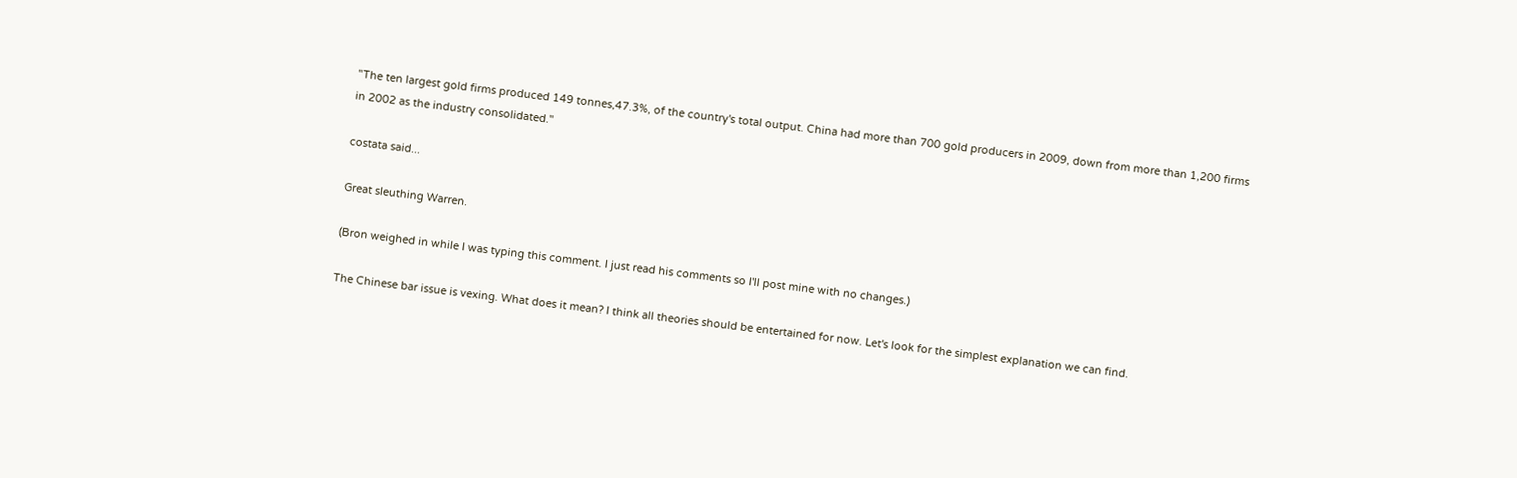"The ten largest gold firms produced 149 tonnes,47.3%, of the country's total output. China had more than 700 gold producers in 2009, down from more than 1,200 firms in 2002 as the industry consolidated."

costata said...

Great sleuthing Warren.

(Bron weighed in while I was typing this comment. I just read his comments so I'll post mine with no changes.)

The Chinese bar issue is vexing. What does it mean? I think all theories should be entertained for now. Let's look for the simplest explanation we can find.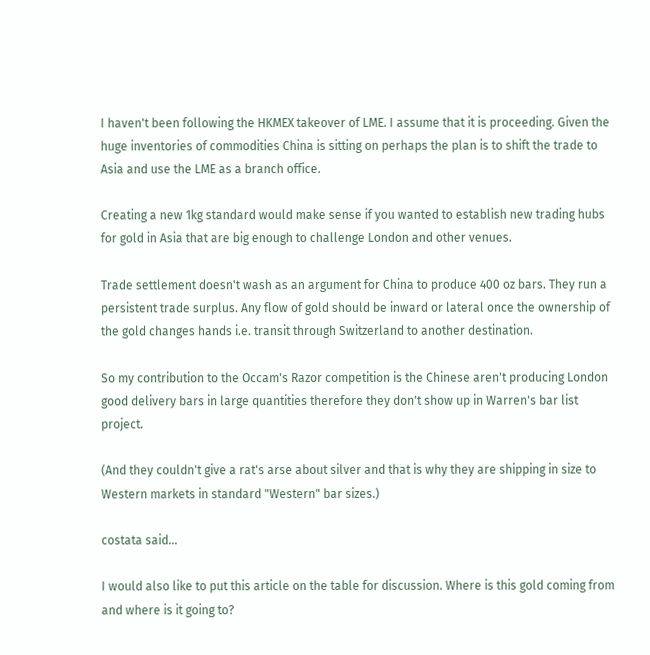I haven't been following the HKMEX takeover of LME. I assume that it is proceeding. Given the huge inventories of commodities China is sitting on perhaps the plan is to shift the trade to Asia and use the LME as a branch office.

Creating a new 1kg standard would make sense if you wanted to establish new trading hubs for gold in Asia that are big enough to challenge London and other venues.

Trade settlement doesn't wash as an argument for China to produce 400 oz bars. They run a persistent trade surplus. Any flow of gold should be inward or lateral once the ownership of the gold changes hands i.e. transit through Switzerland to another destination.

So my contribution to the Occam's Razor competition is the Chinese aren't producing London good delivery bars in large quantities therefore they don't show up in Warren's bar list project.

(And they couldn't give a rat's arse about silver and that is why they are shipping in size to Western markets in standard "Western" bar sizes.)

costata said...

I would also like to put this article on the table for discussion. Where is this gold coming from and where is it going to?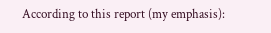According to this report (my emphasis):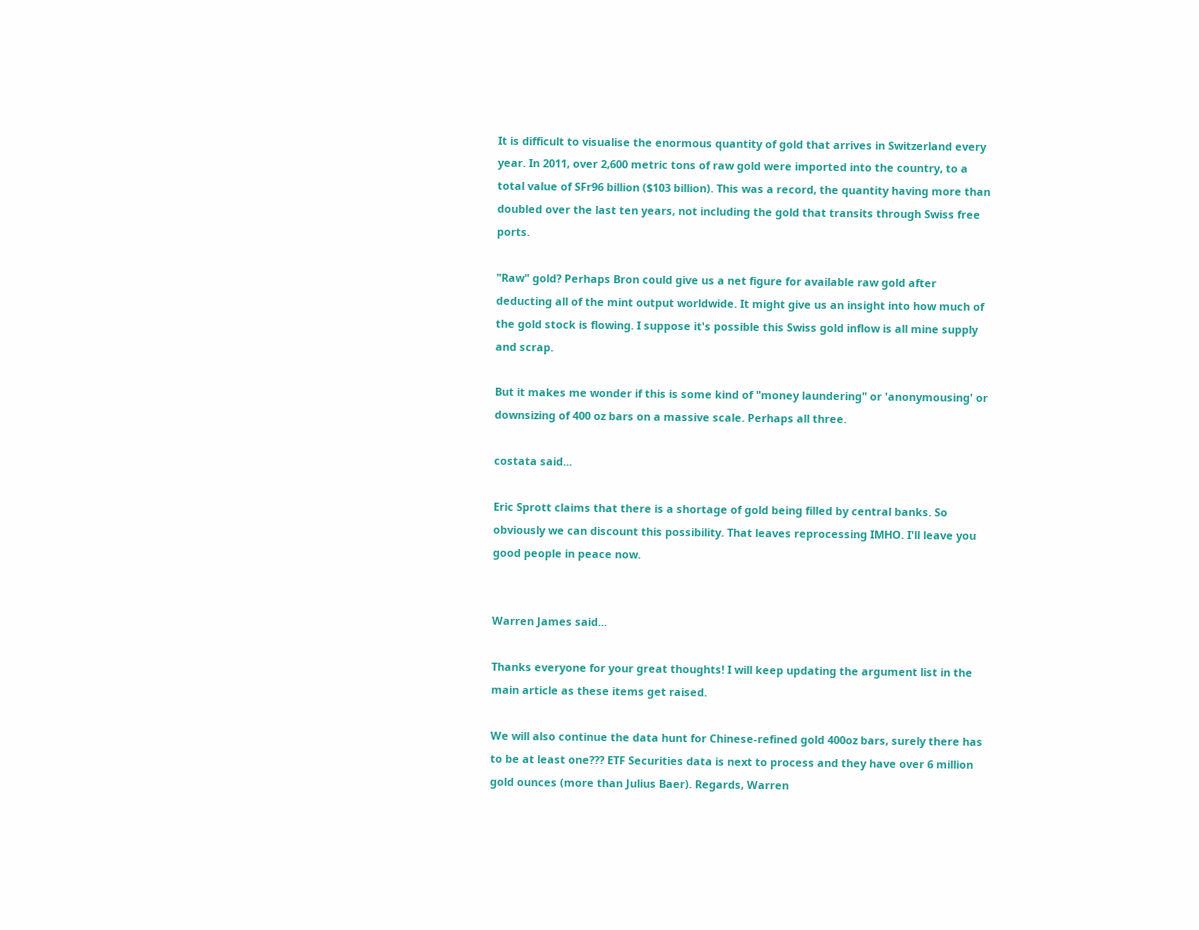It is difficult to visualise the enormous quantity of gold that arrives in Switzerland every year. In 2011, over 2,600 metric tons of raw gold were imported into the country, to a total value of SFr96 billion ($103 billion). This was a record, the quantity having more than doubled over the last ten years, not including the gold that transits through Swiss free ports.

"Raw" gold? Perhaps Bron could give us a net figure for available raw gold after deducting all of the mint output worldwide. It might give us an insight into how much of the gold stock is flowing. I suppose it's possible this Swiss gold inflow is all mine supply and scrap.

But it makes me wonder if this is some kind of "money laundering" or 'anonymousing' or downsizing of 400 oz bars on a massive scale. Perhaps all three.

costata said...

Eric Sprott claims that there is a shortage of gold being filled by central banks. So obviously we can discount this possibility. That leaves reprocessing IMHO. I'll leave you good people in peace now.


Warren James said...

Thanks everyone for your great thoughts! I will keep updating the argument list in the main article as these items get raised.

We will also continue the data hunt for Chinese-refined gold 400oz bars, surely there has to be at least one??? ETF Securities data is next to process and they have over 6 million gold ounces (more than Julius Baer). Regards, Warren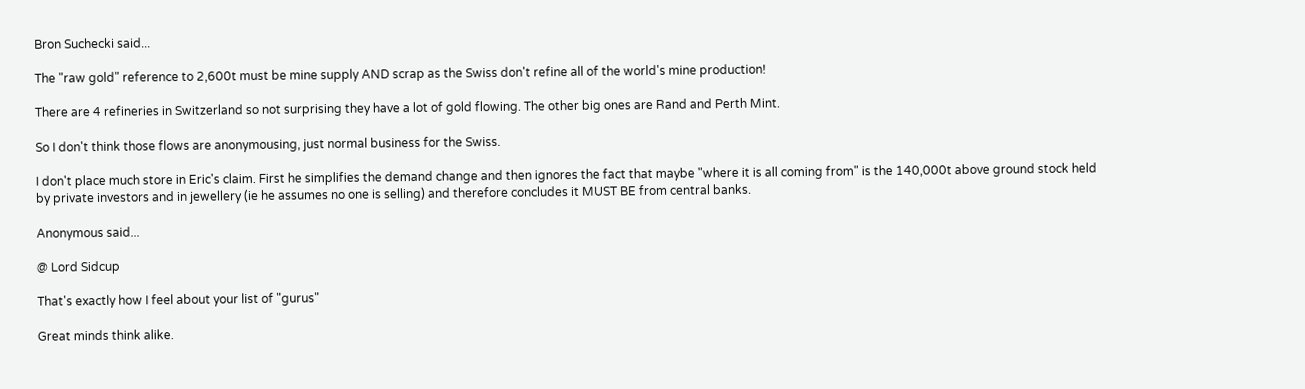Bron Suchecki said...

The "raw gold" reference to 2,600t must be mine supply AND scrap as the Swiss don't refine all of the world's mine production!

There are 4 refineries in Switzerland so not surprising they have a lot of gold flowing. The other big ones are Rand and Perth Mint.

So I don't think those flows are anonymousing, just normal business for the Swiss.

I don't place much store in Eric's claim. First he simplifies the demand change and then ignores the fact that maybe "where it is all coming from" is the 140,000t above ground stock held by private investors and in jewellery (ie he assumes no one is selling) and therefore concludes it MUST BE from central banks.

Anonymous said...

@ Lord Sidcup

That's exactly how I feel about your list of "gurus"

Great minds think alike.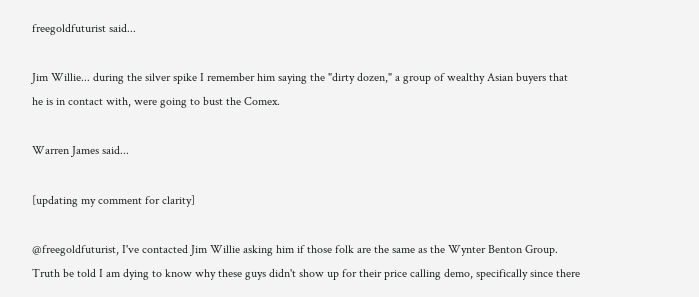freegoldfuturist said...

Jim Willie... during the silver spike I remember him saying the "dirty dozen," a group of wealthy Asian buyers that he is in contact with, were going to bust the Comex.

Warren James said...

[updating my comment for clarity]

@freegoldfuturist, I've contacted Jim Willie asking him if those folk are the same as the Wynter Benton Group. Truth be told I am dying to know why these guys didn't show up for their price calling demo, specifically since there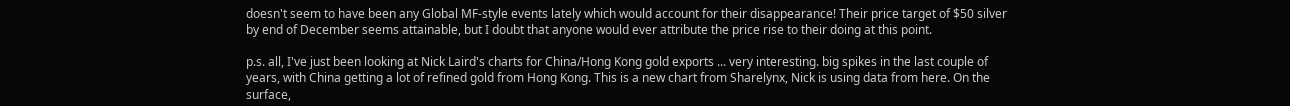doesn't seem to have been any Global MF-style events lately which would account for their disappearance! Their price target of $50 silver by end of December seems attainable, but I doubt that anyone would ever attribute the price rise to their doing at this point.

p.s. all, I've just been looking at Nick Laird's charts for China/Hong Kong gold exports ... very interesting. big spikes in the last couple of years, with China getting a lot of refined gold from Hong Kong. This is a new chart from Sharelynx, Nick is using data from here. On the surface,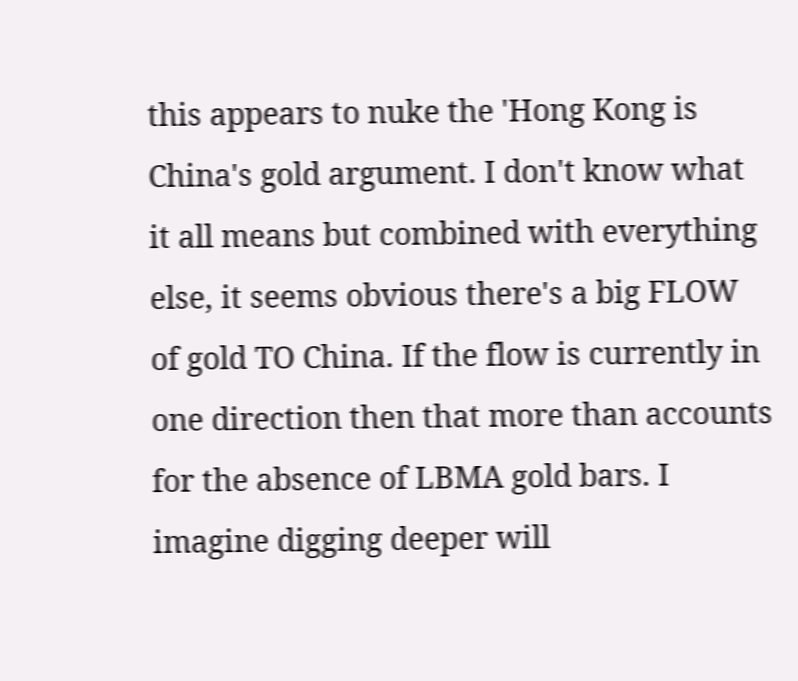this appears to nuke the 'Hong Kong is China's gold argument. I don't know what it all means but combined with everything else, it seems obvious there's a big FLOW of gold TO China. If the flow is currently in one direction then that more than accounts for the absence of LBMA gold bars. I imagine digging deeper will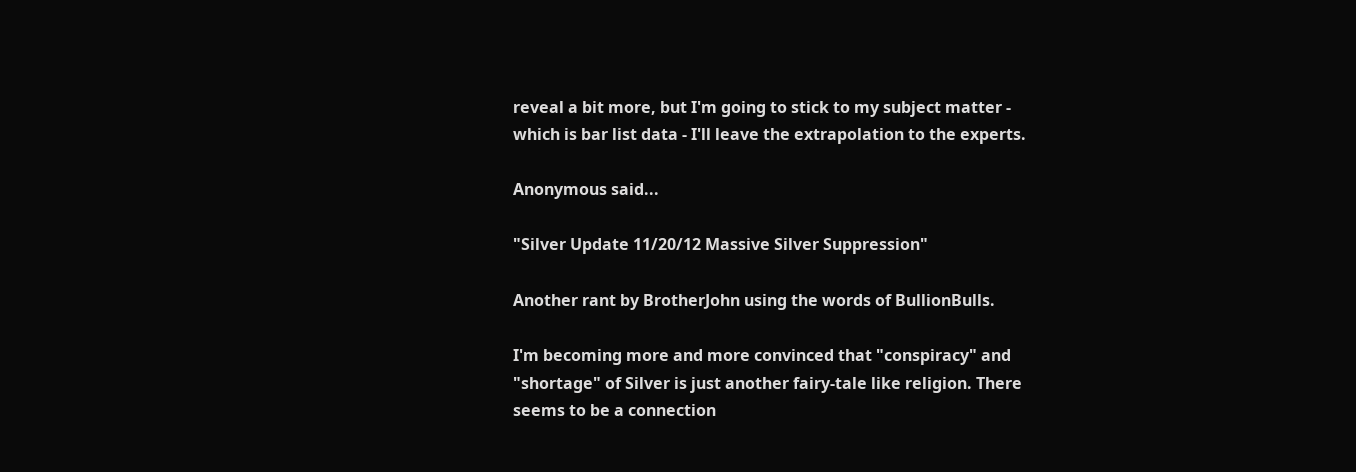reveal a bit more, but I'm going to stick to my subject matter - which is bar list data - I'll leave the extrapolation to the experts.

Anonymous said...

"Silver Update 11/20/12 Massive Silver Suppression"

Another rant by BrotherJohn using the words of BullionBulls.

I'm becoming more and more convinced that "conspiracy" and "shortage" of Silver is just another fairy-tale like religion. There seems to be a connection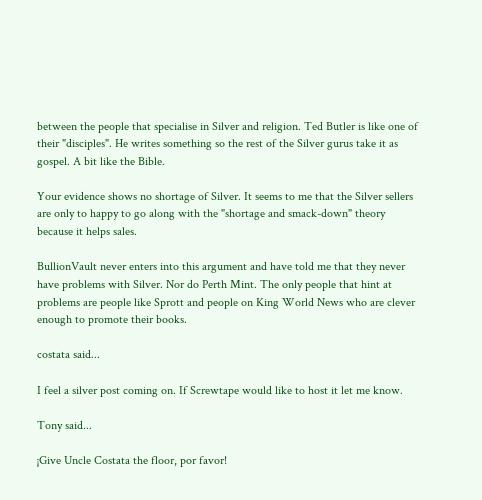between the people that specialise in Silver and religion. Ted Butler is like one of their "disciples". He writes something so the rest of the Silver gurus take it as gospel. A bit like the Bible.

Your evidence shows no shortage of Silver. It seems to me that the Silver sellers are only to happy to go along with the "shortage and smack-down" theory because it helps sales.

BullionVault never enters into this argument and have told me that they never have problems with Silver. Nor do Perth Mint. The only people that hint at problems are people like Sprott and people on King World News who are clever enough to promote their books.

costata said...

I feel a silver post coming on. If Screwtape would like to host it let me know.

Tony said...

¡Give Uncle Costata the floor, por favor!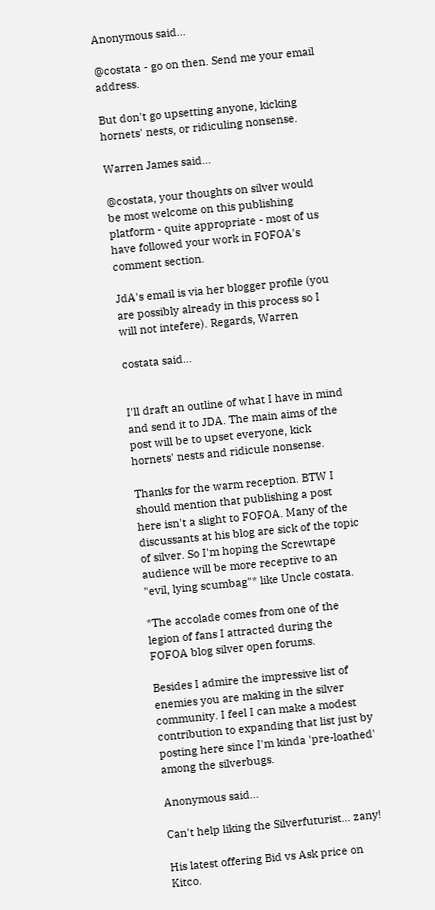Anonymous said...

@costata - go on then. Send me your email address.

But don't go upsetting anyone, kicking hornets' nests, or ridiculing nonsense.

Warren James said...

@costata, your thoughts on silver would be most welcome on this publishing platform - quite appropriate - most of us have followed your work in FOFOA's comment section.

JdA's email is via her blogger profile (you are possibly already in this process so I will not intefere). Regards, Warren

costata said...


I'll draft an outline of what I have in mind and send it to JDA. The main aims of the post will be to upset everyone, kick hornets' nests and ridicule nonsense.

Thanks for the warm reception. BTW I should mention that publishing a post here isn't a slight to FOFOA. Many of the discussants at his blog are sick of the topic of silver. So I'm hoping the Screwtape audience will be more receptive to an "evil, lying scumbag"* like Uncle costata.

*The accolade comes from one of the legion of fans I attracted during the FOFOA blog silver open forums.

Besides I admire the impressive list of enemies you are making in the silver community. I feel I can make a modest contribution to expanding that list just by posting here since I'm kinda 'pre-loathed' among the silverbugs.

Anonymous said...

Can't help liking the Silverfuturist... zany!

His latest offering Bid vs Ask price on Kitco.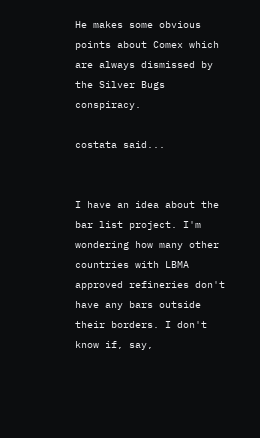He makes some obvious points about Comex which are always dismissed by the Silver Bugs conspiracy.

costata said...


I have an idea about the bar list project. I'm wondering how many other countries with LBMA approved refineries don't have any bars outside their borders. I don't know if, say,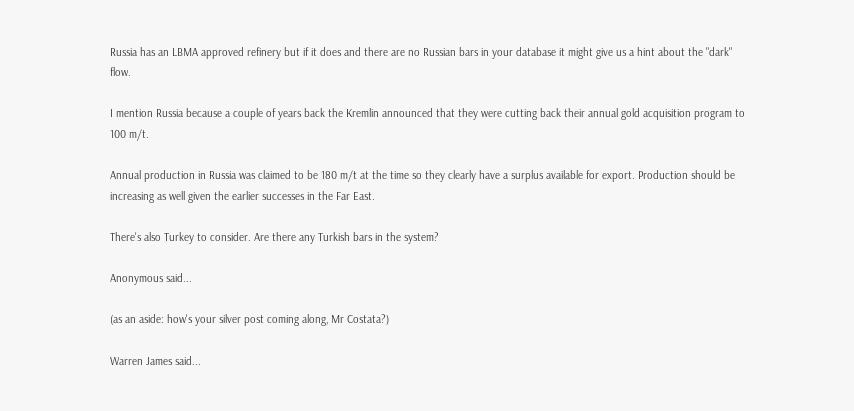Russia has an LBMA approved refinery but if it does and there are no Russian bars in your database it might give us a hint about the "dark" flow.

I mention Russia because a couple of years back the Kremlin announced that they were cutting back their annual gold acquisition program to 100 m/t.

Annual production in Russia was claimed to be 180 m/t at the time so they clearly have a surplus available for export. Production should be increasing as well given the earlier successes in the Far East.

There's also Turkey to consider. Are there any Turkish bars in the system?

Anonymous said...

(as an aside: how's your silver post coming along, Mr Costata?)

Warren James said...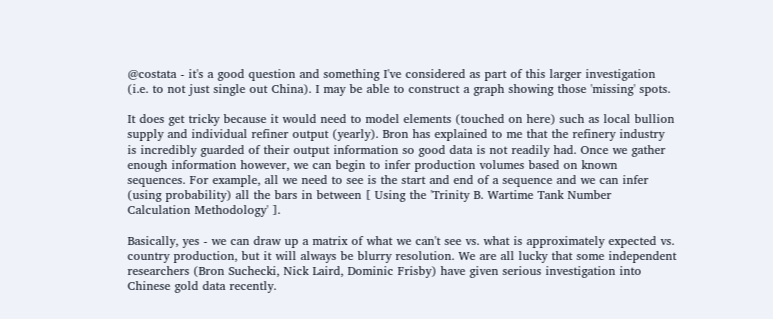@costata - it's a good question and something I've considered as part of this larger investigation (i.e. to not just single out China). I may be able to construct a graph showing those 'missing' spots.

It does get tricky because it would need to model elements (touched on here) such as local bullion supply and individual refiner output (yearly). Bron has explained to me that the refinery industry is incredibly guarded of their output information so good data is not readily had. Once we gather enough information however, we can begin to infer production volumes based on known sequences. For example, all we need to see is the start and end of a sequence and we can infer (using probability) all the bars in between [ Using the 'Trinity B. Wartime Tank Number Calculation Methodology' ].

Basically, yes - we can draw up a matrix of what we can't see vs. what is approximately expected vs. country production, but it will always be blurry resolution. We are all lucky that some independent researchers (Bron Suchecki, Nick Laird, Dominic Frisby) have given serious investigation into Chinese gold data recently.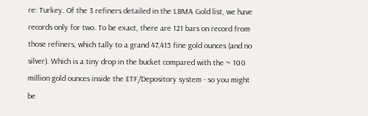re: Turkey. Of the 3 refiners detailed in the LBMA Gold list, we have records only for two. To be exact, there are 121 bars on record from those refiners, which tally to a grand 47,415 fine gold ounces (and no silver). Which is a tiny drop in the bucket compared with the ~ 100 million gold ounces inside the ETF/Depository system - so you might be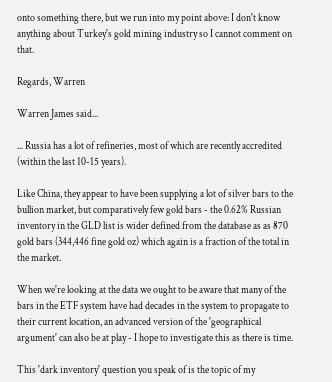onto something there, but we run into my point above: I don't know anything about Turkey's gold mining industry so I cannot comment on that.

Regards, Warren

Warren James said...

... Russia has a lot of refineries, most of which are recently accredited (within the last 10-15 years).

Like China, they appear to have been supplying a lot of silver bars to the bullion market, but comparatively few gold bars - the 0.62% Russian inventory in the GLD list is wider defined from the database as as 870 gold bars (344,446 fine gold oz) which again is a fraction of the total in the market.

When we're looking at the data we ought to be aware that many of the bars in the ETF system have had decades in the system to propagate to their current location, an advanced version of the 'geographical argument' can also be at play - I hope to investigate this as there is time.

This 'dark inventory' question you speak of is the topic of my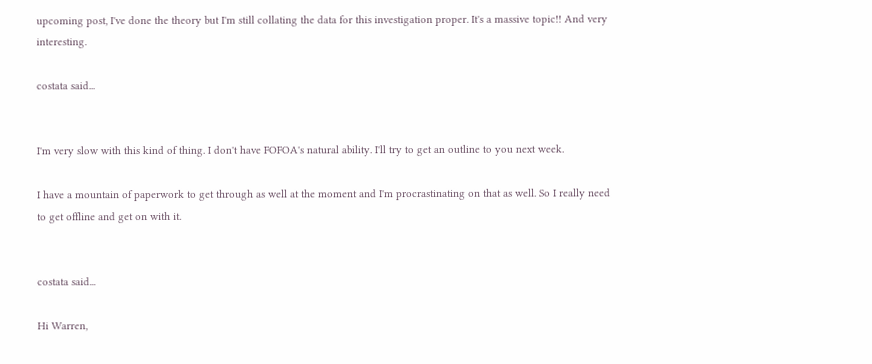upcoming post, I've done the theory but I'm still collating the data for this investigation proper. It's a massive topic!! And very interesting.

costata said...


I'm very slow with this kind of thing. I don't have FOFOA's natural ability. I'll try to get an outline to you next week.

I have a mountain of paperwork to get through as well at the moment and I'm procrastinating on that as well. So I really need to get offline and get on with it.


costata said...

Hi Warren,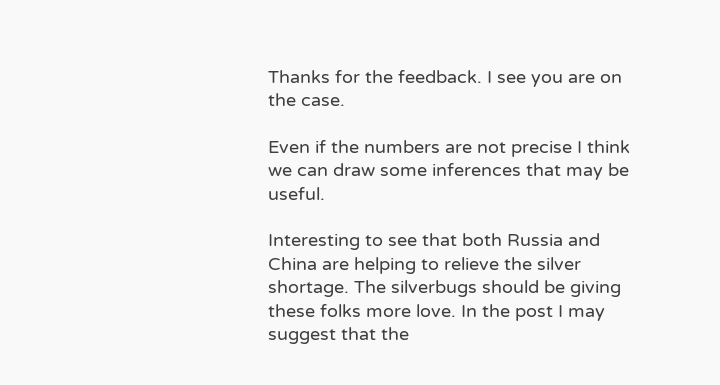Thanks for the feedback. I see you are on the case.

Even if the numbers are not precise I think we can draw some inferences that may be useful.

Interesting to see that both Russia and China are helping to relieve the silver shortage. The silverbugs should be giving these folks more love. In the post I may suggest that the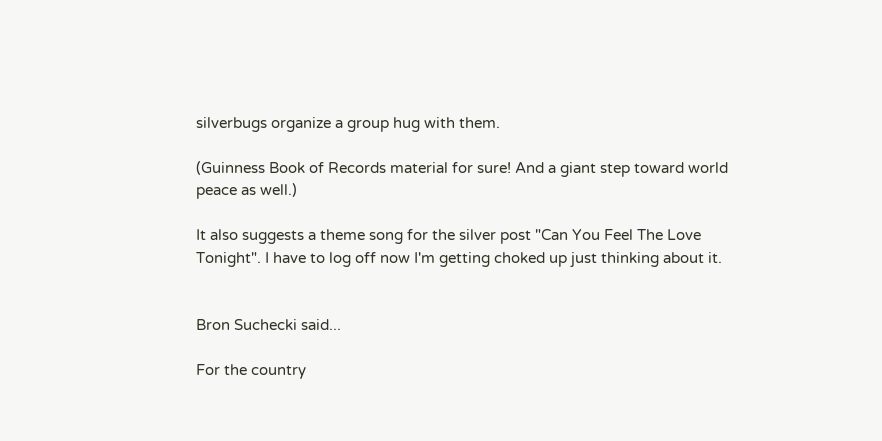silverbugs organize a group hug with them.

(Guinness Book of Records material for sure! And a giant step toward world peace as well.)

It also suggests a theme song for the silver post "Can You Feel The Love Tonight". I have to log off now I'm getting choked up just thinking about it.


Bron Suchecki said...

For the country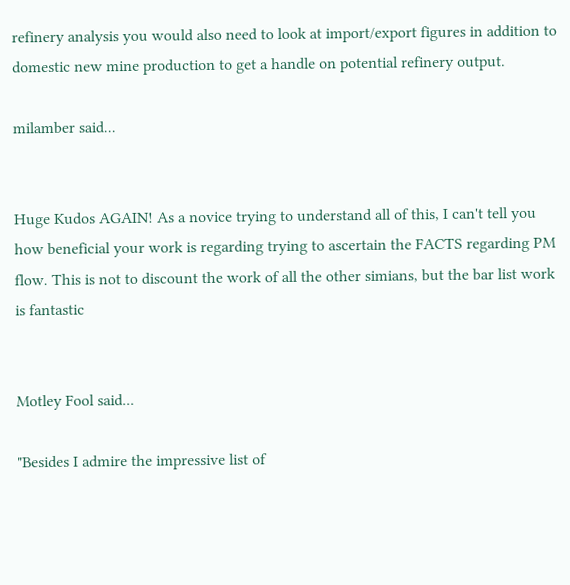refinery analysis you would also need to look at import/export figures in addition to domestic new mine production to get a handle on potential refinery output.

milamber said...


Huge Kudos AGAIN! As a novice trying to understand all of this, I can't tell you how beneficial your work is regarding trying to ascertain the FACTS regarding PM flow. This is not to discount the work of all the other simians, but the bar list work is fantastic


Motley Fool said...

"Besides I admire the impressive list of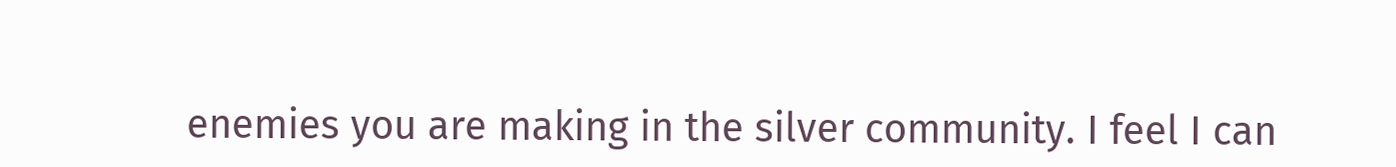enemies you are making in the silver community. I feel I can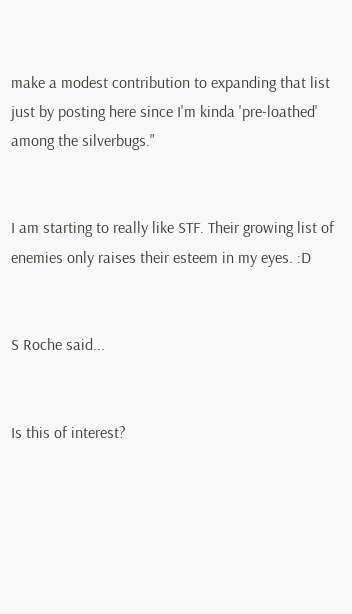make a modest contribution to expanding that list just by posting here since I'm kinda 'pre-loathed' among the silverbugs."


I am starting to really like STF. Their growing list of enemies only raises their esteem in my eyes. :D


S Roche said...


Is this of interest?